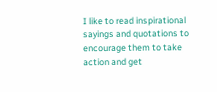I like to read inspirational sayings and quotations to encourage them to take action and get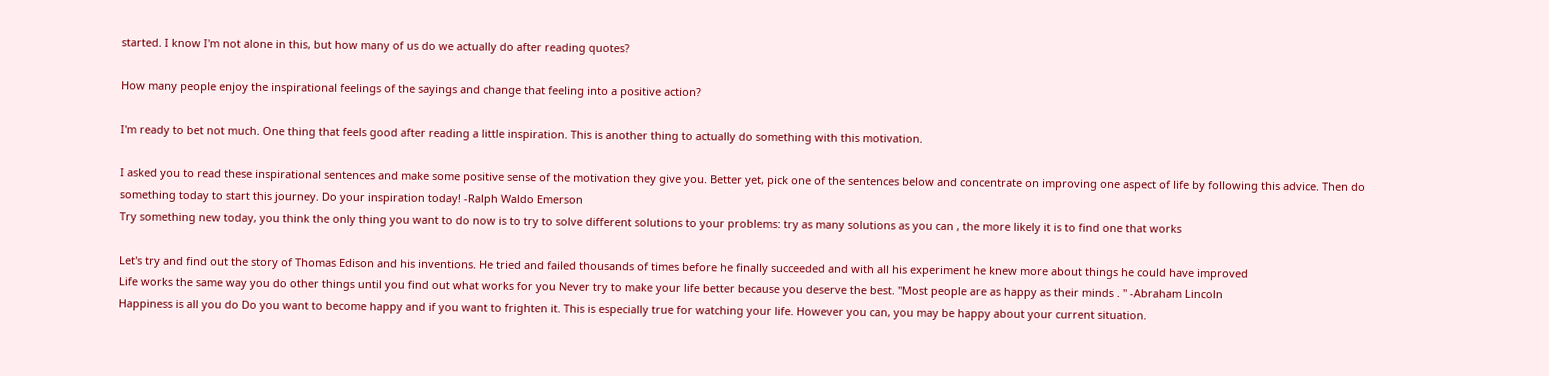started. I know I'm not alone in this, but how many of us do we actually do after reading quotes?

How many people enjoy the inspirational feelings of the sayings and change that feeling into a positive action?

I'm ready to bet not much. One thing that feels good after reading a little inspiration. This is another thing to actually do something with this motivation.

I asked you to read these inspirational sentences and make some positive sense of the motivation they give you. Better yet, pick one of the sentences below and concentrate on improving one aspect of life by following this advice. Then do something today to start this journey. Do your inspiration today! -Ralph Waldo Emerson
Try something new today, you think the only thing you want to do now is to try to solve different solutions to your problems: try as many solutions as you can , the more likely it is to find one that works

Let's try and find out the story of Thomas Edison and his inventions. He tried and failed thousands of times before he finally succeeded and with all his experiment he knew more about things he could have improved
Life works the same way you do other things until you find out what works for you Never try to make your life better because you deserve the best. "Most people are as happy as their minds . " -Abraham Lincoln
Happiness is all you do Do you want to become happy and if you want to frighten it. This is especially true for watching your life. However you can, you may be happy about your current situation.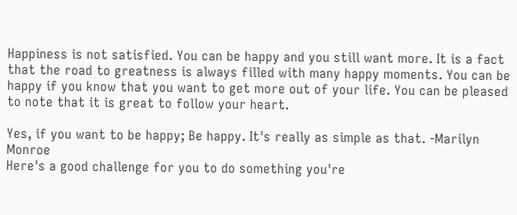Happiness is not satisfied. You can be happy and you still want more. It is a fact that the road to greatness is always filled with many happy moments. You can be happy if you know that you want to get more out of your life. You can be pleased to note that it is great to follow your heart.

Yes, if you want to be happy; Be happy. It's really as simple as that. -Marilyn Monroe
Here's a good challenge for you to do something you're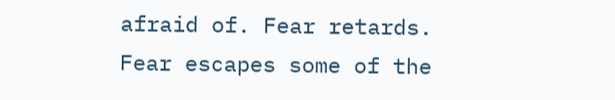afraid of. Fear retards. Fear escapes some of the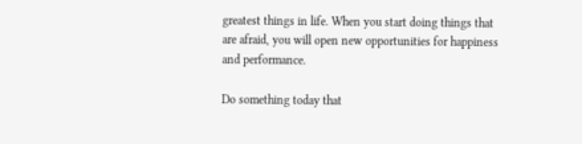greatest things in life. When you start doing things that are afraid, you will open new opportunities for happiness and performance.

Do something today that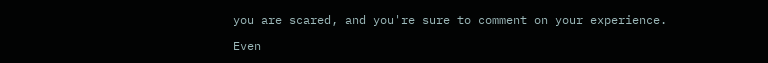you are scared, and you're sure to comment on your experience.

Even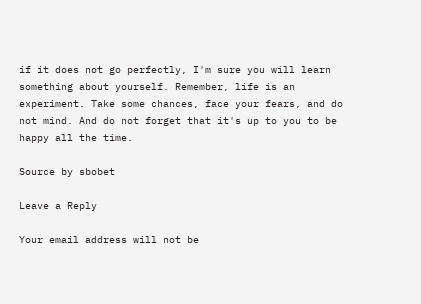if it does not go perfectly, I'm sure you will learn something about yourself. Remember, life is an experiment. Take some chances, face your fears, and do not mind. And do not forget that it's up to you to be happy all the time.

Source by sbobet

Leave a Reply

Your email address will not be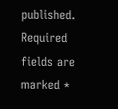published. Required fields are marked *